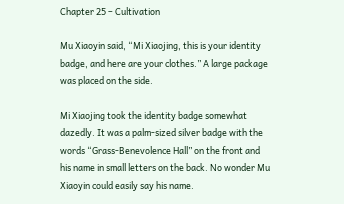Chapter 25 – Cultivation

Mu Xiaoyin said, “Mi Xiaojing, this is your identity badge, and here are your clothes.” A large package was placed on the side.

Mi Xiaojing took the identity badge somewhat dazedly. It was a palm-sized silver badge with the words “Grass-Benevolence Hall” on the front and his name in small letters on the back. No wonder Mu Xiaoyin could easily say his name.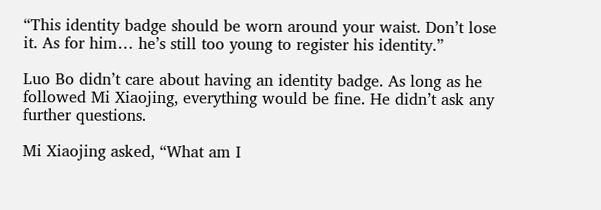“This identity badge should be worn around your waist. Don’t lose it. As for him… he’s still too young to register his identity.”

Luo Bo didn’t care about having an identity badge. As long as he followed Mi Xiaojing, everything would be fine. He didn’t ask any further questions.

Mi Xiaojing asked, “What am I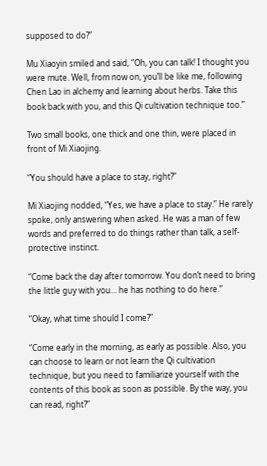supposed to do?”

Mu Xiaoyin smiled and said, “Oh, you can talk! I thought you were mute. Well, from now on, you’ll be like me, following Chen Lao in alchemy and learning about herbs. Take this book back with you, and this Qi cultivation technique too.”

Two small books, one thick and one thin, were placed in front of Mi Xiaojing.

“You should have a place to stay, right?”

Mi Xiaojing nodded, “Yes, we have a place to stay.” He rarely spoke, only answering when asked. He was a man of few words and preferred to do things rather than talk, a self-protective instinct.

“Come back the day after tomorrow. You don’t need to bring the little guy with you… he has nothing to do here.”

“Okay, what time should I come?”

“Come early in the morning, as early as possible. Also, you can choose to learn or not learn the Qi cultivation technique, but you need to familiarize yourself with the contents of this book as soon as possible. By the way, you can read, right?”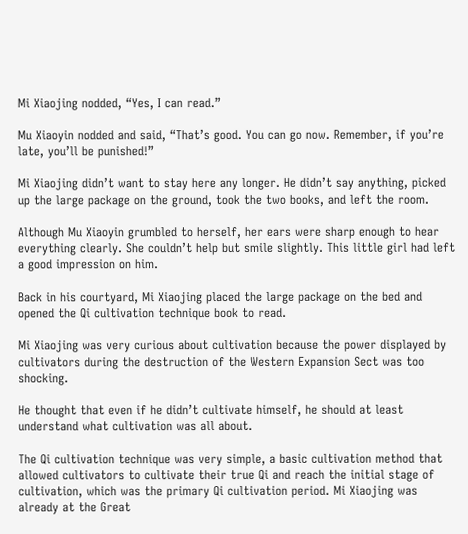Mi Xiaojing nodded, “Yes, I can read.”

Mu Xiaoyin nodded and said, “That’s good. You can go now. Remember, if you’re late, you’ll be punished!”

Mi Xiaojing didn’t want to stay here any longer. He didn’t say anything, picked up the large package on the ground, took the two books, and left the room.

Although Mu Xiaoyin grumbled to herself, her ears were sharp enough to hear everything clearly. She couldn’t help but smile slightly. This little girl had left a good impression on him.

Back in his courtyard, Mi Xiaojing placed the large package on the bed and opened the Qi cultivation technique book to read.

Mi Xiaojing was very curious about cultivation because the power displayed by cultivators during the destruction of the Western Expansion Sect was too shocking.

He thought that even if he didn’t cultivate himself, he should at least understand what cultivation was all about.

The Qi cultivation technique was very simple, a basic cultivation method that allowed cultivators to cultivate their true Qi and reach the initial stage of cultivation, which was the primary Qi cultivation period. Mi Xiaojing was already at the Great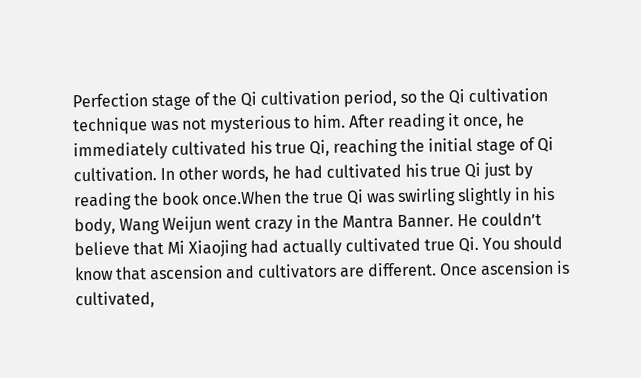Perfection stage of the Qi cultivation period, so the Qi cultivation technique was not mysterious to him. After reading it once, he immediately cultivated his true Qi, reaching the initial stage of Qi cultivation. In other words, he had cultivated his true Qi just by reading the book once.When the true Qi was swirling slightly in his body, Wang Weijun went crazy in the Mantra Banner. He couldn’t believe that Mi Xiaojing had actually cultivated true Qi. You should know that ascension and cultivators are different. Once ascension is cultivated,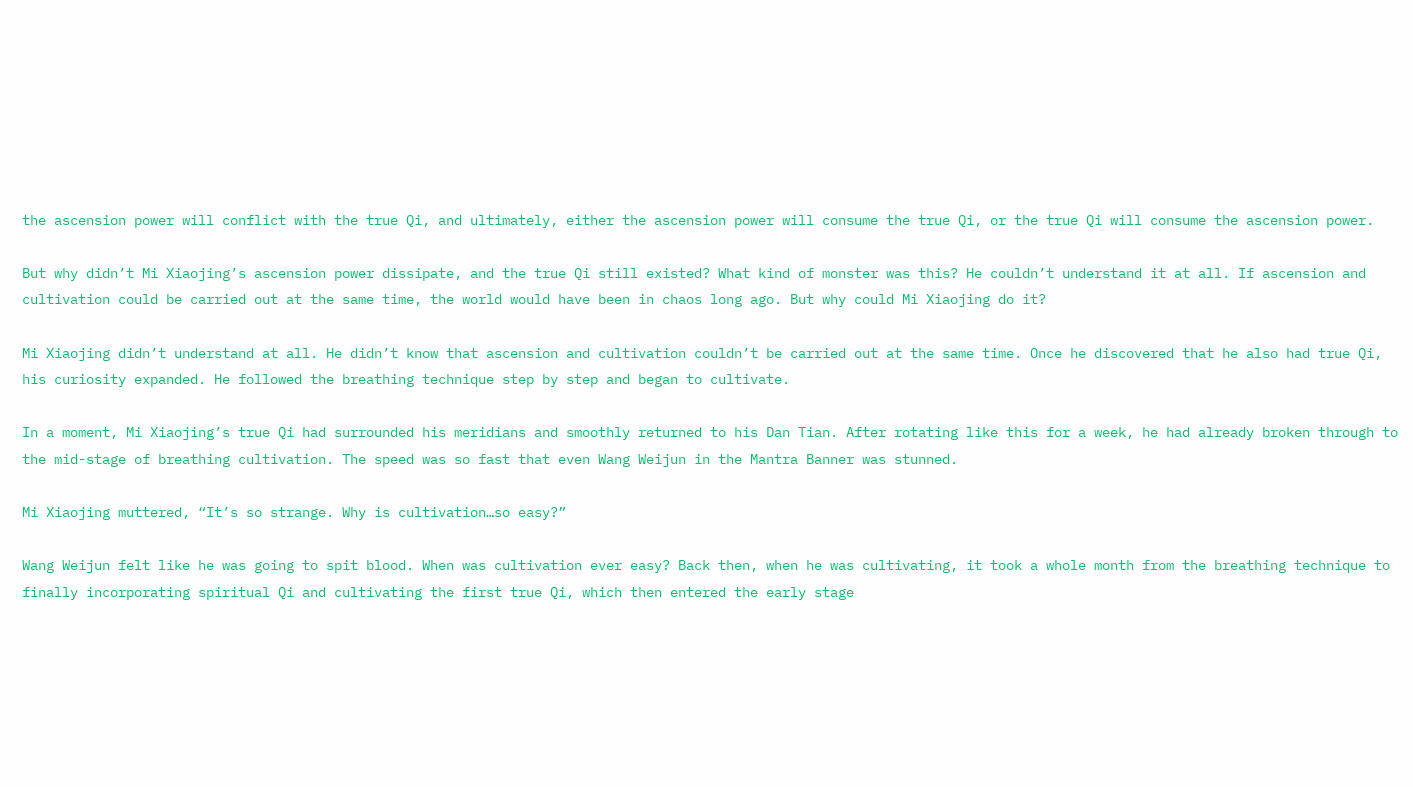the ascension power will conflict with the true Qi, and ultimately, either the ascension power will consume the true Qi, or the true Qi will consume the ascension power.

But why didn’t Mi Xiaojing’s ascension power dissipate, and the true Qi still existed? What kind of monster was this? He couldn’t understand it at all. If ascension and cultivation could be carried out at the same time, the world would have been in chaos long ago. But why could Mi Xiaojing do it?

Mi Xiaojing didn’t understand at all. He didn’t know that ascension and cultivation couldn’t be carried out at the same time. Once he discovered that he also had true Qi, his curiosity expanded. He followed the breathing technique step by step and began to cultivate.

In a moment, Mi Xiaojing’s true Qi had surrounded his meridians and smoothly returned to his Dan Tian. After rotating like this for a week, he had already broken through to the mid-stage of breathing cultivation. The speed was so fast that even Wang Weijun in the Mantra Banner was stunned.

Mi Xiaojing muttered, “It’s so strange. Why is cultivation…so easy?”

Wang Weijun felt like he was going to spit blood. When was cultivation ever easy? Back then, when he was cultivating, it took a whole month from the breathing technique to finally incorporating spiritual Qi and cultivating the first true Qi, which then entered the early stage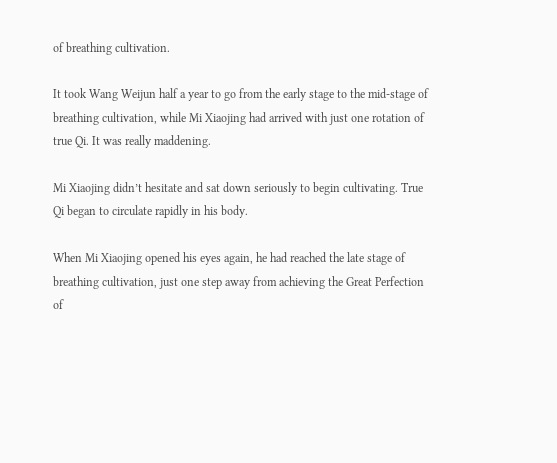of breathing cultivation.

It took Wang Weijun half a year to go from the early stage to the mid-stage of breathing cultivation, while Mi Xiaojing had arrived with just one rotation of true Qi. It was really maddening.

Mi Xiaojing didn’t hesitate and sat down seriously to begin cultivating. True Qi began to circulate rapidly in his body.

When Mi Xiaojing opened his eyes again, he had reached the late stage of breathing cultivation, just one step away from achieving the Great Perfection of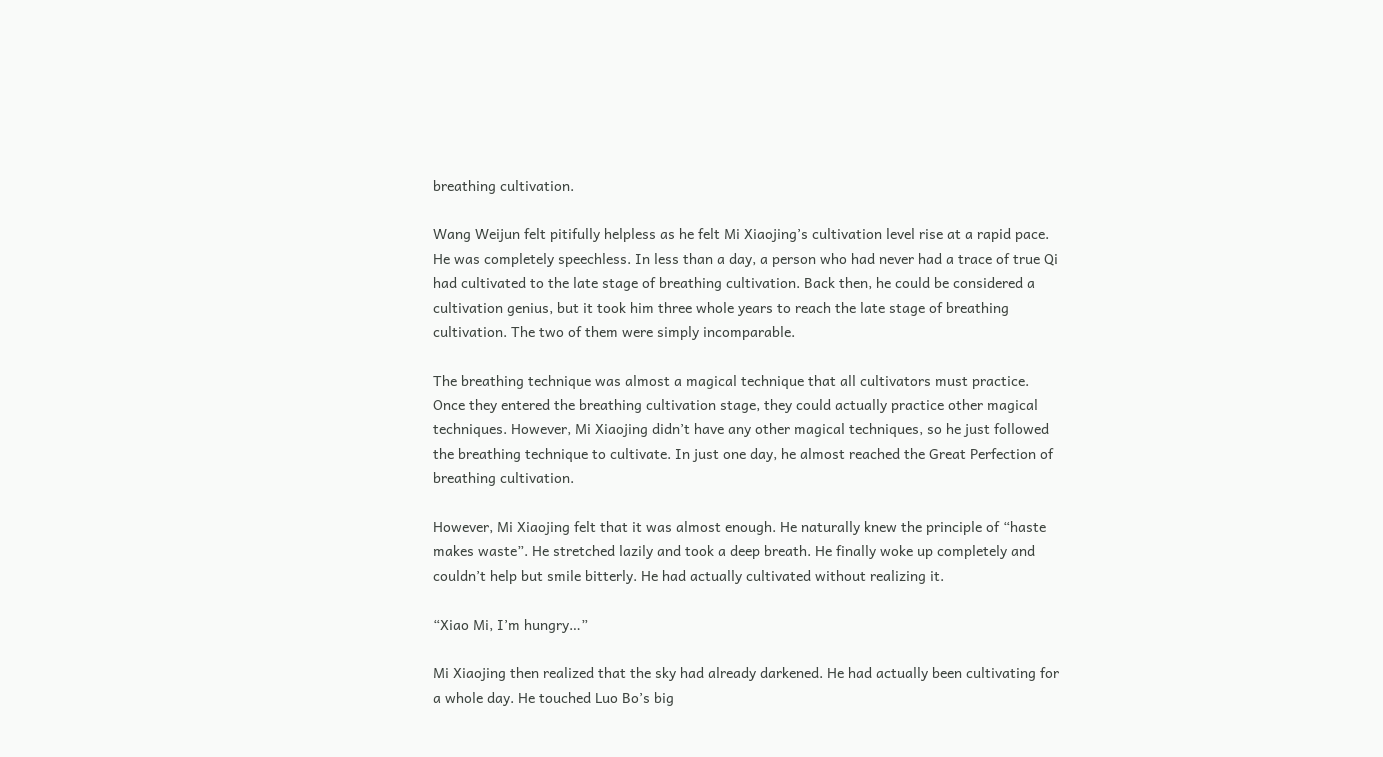breathing cultivation.

Wang Weijun felt pitifully helpless as he felt Mi Xiaojing’s cultivation level rise at a rapid pace. He was completely speechless. In less than a day, a person who had never had a trace of true Qi had cultivated to the late stage of breathing cultivation. Back then, he could be considered a cultivation genius, but it took him three whole years to reach the late stage of breathing cultivation. The two of them were simply incomparable.

The breathing technique was almost a magical technique that all cultivators must practice. Once they entered the breathing cultivation stage, they could actually practice other magical techniques. However, Mi Xiaojing didn’t have any other magical techniques, so he just followed the breathing technique to cultivate. In just one day, he almost reached the Great Perfection of breathing cultivation.

However, Mi Xiaojing felt that it was almost enough. He naturally knew the principle of “haste makes waste”. He stretched lazily and took a deep breath. He finally woke up completely and couldn’t help but smile bitterly. He had actually cultivated without realizing it.

“Xiao Mi, I’m hungry…”

Mi Xiaojing then realized that the sky had already darkened. He had actually been cultivating for a whole day. He touched Luo Bo’s big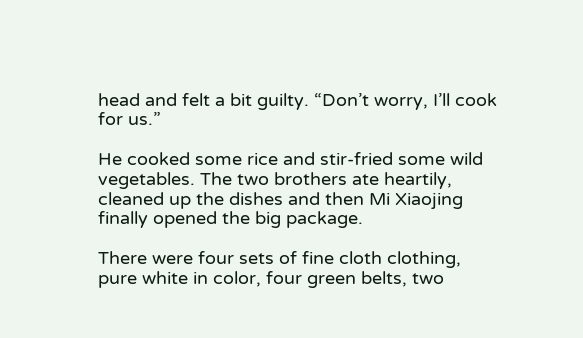head and felt a bit guilty. “Don’t worry, I’ll cook for us.”

He cooked some rice and stir-fried some wild vegetables. The two brothers ate heartily, cleaned up the dishes and then Mi Xiaojing finally opened the big package.

There were four sets of fine cloth clothing, pure white in color, four green belts, two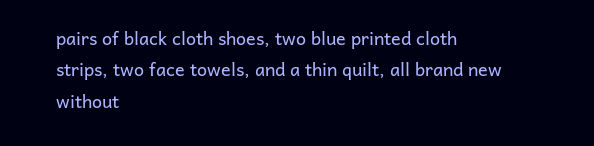pairs of black cloth shoes, two blue printed cloth strips, two face towels, and a thin quilt, all brand new without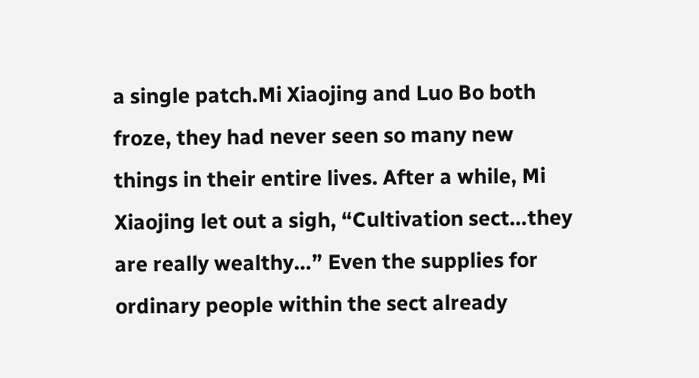a single patch.Mi Xiaojing and Luo Bo both froze, they had never seen so many new things in their entire lives. After a while, Mi Xiaojing let out a sigh, “Cultivation sect…they are really wealthy…” Even the supplies for ordinary people within the sect already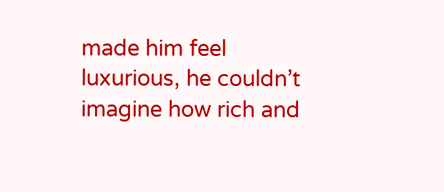made him feel luxurious, he couldn’t imagine how rich and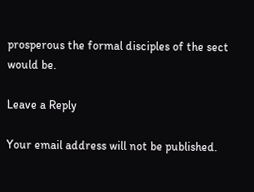prosperous the formal disciples of the sect would be.

Leave a Reply

Your email address will not be published.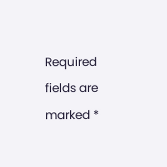Required fields are marked *